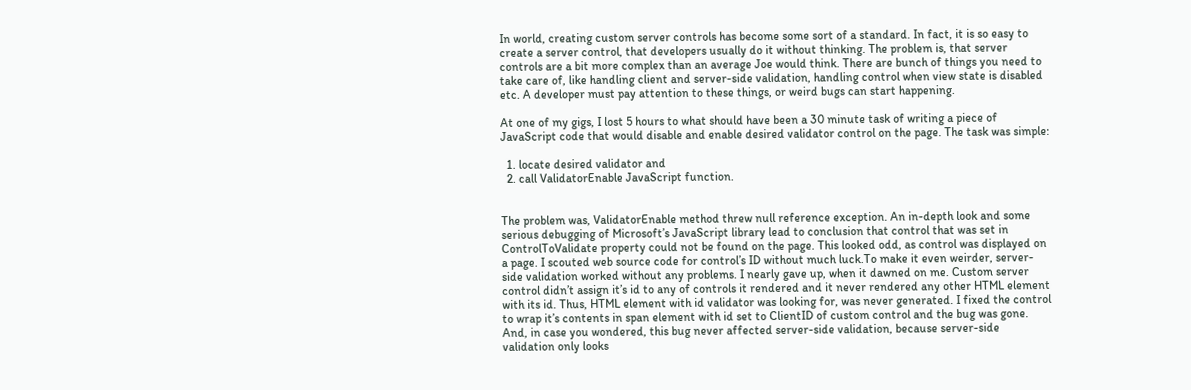In world, creating custom server controls has become some sort of a standard. In fact, it is so easy to create a server control, that developers usually do it without thinking. The problem is, that server controls are a bit more complex than an average Joe would think. There are bunch of things you need to take care of, like handling client and server-side validation, handling control when view state is disabled etc. A developer must pay attention to these things, or weird bugs can start happening.

At one of my gigs, I lost 5 hours to what should have been a 30 minute task of writing a piece of JavaScript code that would disable and enable desired validator control on the page. The task was simple:

  1. locate desired validator and
  2. call ValidatorEnable JavaScript function.


The problem was, ValidatorEnable method threw null reference exception. An in-depth look and some serious debugging of Microsoft’s JavaScript library lead to conclusion that control that was set in ControlToValidate property could not be found on the page. This looked odd, as control was displayed on a page. I scouted web source code for control’s ID without much luck.To make it even weirder, server-side validation worked without any problems. I nearly gave up, when it dawned on me. Custom server control didn’t assign it’s id to any of controls it rendered and it never rendered any other HTML element with its id. Thus, HTML element with id validator was looking for, was never generated. I fixed the control to wrap it’s contents in span element with id set to ClientID of custom control and the bug was gone. And, in case you wondered, this bug never affected server-side validation, because server-side validation only looks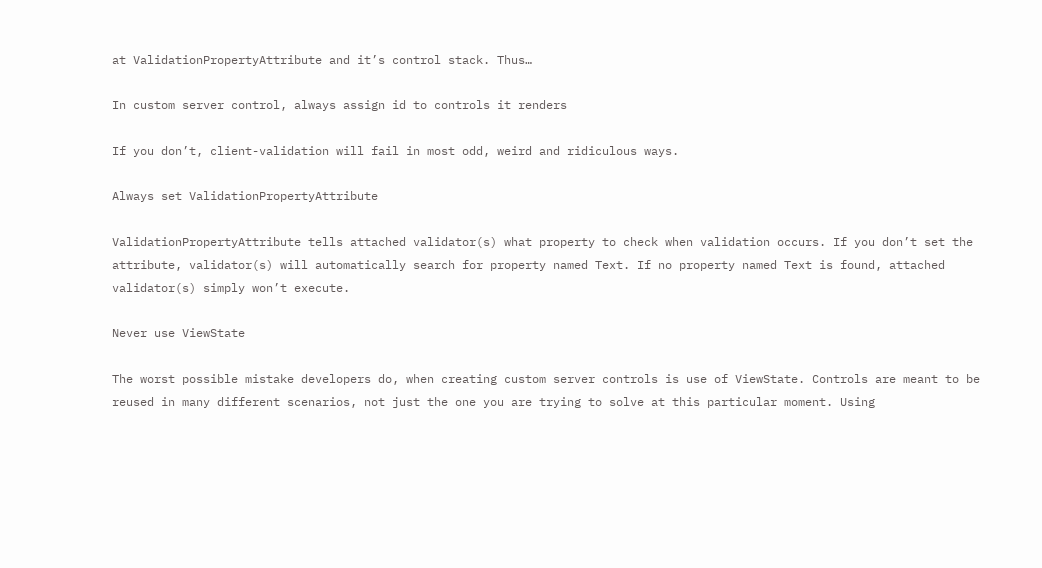at ValidationPropertyAttribute and it’s control stack. Thus…

In custom server control, always assign id to controls it renders

If you don’t, client-validation will fail in most odd, weird and ridiculous ways.

Always set ValidationPropertyAttribute

ValidationPropertyAttribute tells attached validator(s) what property to check when validation occurs. If you don’t set the attribute, validator(s) will automatically search for property named Text. If no property named Text is found, attached validator(s) simply won’t execute.

Never use ViewState

The worst possible mistake developers do, when creating custom server controls is use of ViewState. Controls are meant to be reused in many different scenarios, not just the one you are trying to solve at this particular moment. Using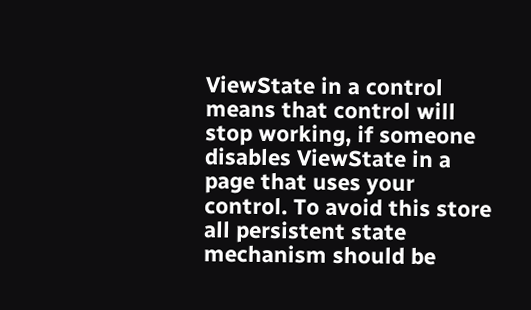ViewState in a control means that control will stop working, if someone disables ViewState in a page that uses your control. To avoid this store all persistent state mechanism should be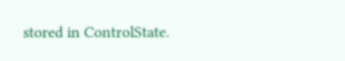stored in ControlState.